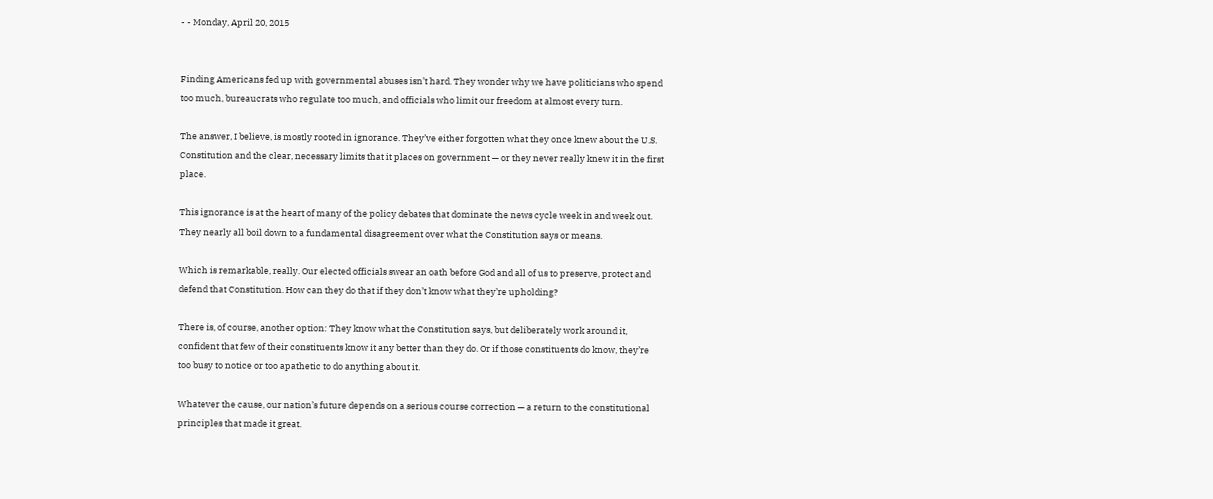- - Monday, April 20, 2015


Finding Americans fed up with governmental abuses isn’t hard. They wonder why we have politicians who spend too much, bureaucrats who regulate too much, and officials who limit our freedom at almost every turn.

The answer, I believe, is mostly rooted in ignorance. They’ve either forgotten what they once knew about the U.S. Constitution and the clear, necessary limits that it places on government — or they never really knew it in the first place.

This ignorance is at the heart of many of the policy debates that dominate the news cycle week in and week out. They nearly all boil down to a fundamental disagreement over what the Constitution says or means.

Which is remarkable, really. Our elected officials swear an oath before God and all of us to preserve, protect and defend that Constitution. How can they do that if they don’t know what they’re upholding?

There is, of course, another option: They know what the Constitution says, but deliberately work around it, confident that few of their constituents know it any better than they do. Or if those constituents do know, they’re too busy to notice or too apathetic to do anything about it.

Whatever the cause, our nation’s future depends on a serious course correction — a return to the constitutional principles that made it great.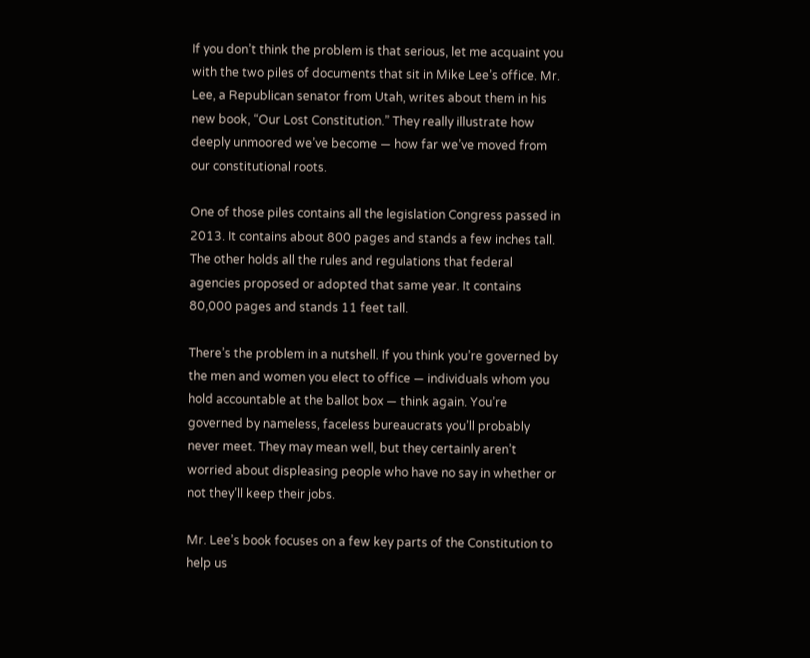If you don’t think the problem is that serious, let me acquaint you with the two piles of documents that sit in Mike Lee’s office. Mr. Lee, a Republican senator from Utah, writes about them in his new book, “Our Lost Constitution.” They really illustrate how deeply unmoored we’ve become — how far we’ve moved from our constitutional roots.

One of those piles contains all the legislation Congress passed in 2013. It contains about 800 pages and stands a few inches tall. The other holds all the rules and regulations that federal agencies proposed or adopted that same year. It contains 80,000 pages and stands 11 feet tall.

There’s the problem in a nutshell. If you think you’re governed by the men and women you elect to office — individuals whom you hold accountable at the ballot box — think again. You’re governed by nameless, faceless bureaucrats you’ll probably never meet. They may mean well, but they certainly aren’t worried about displeasing people who have no say in whether or not they’ll keep their jobs.

Mr. Lee’s book focuses on a few key parts of the Constitution to help us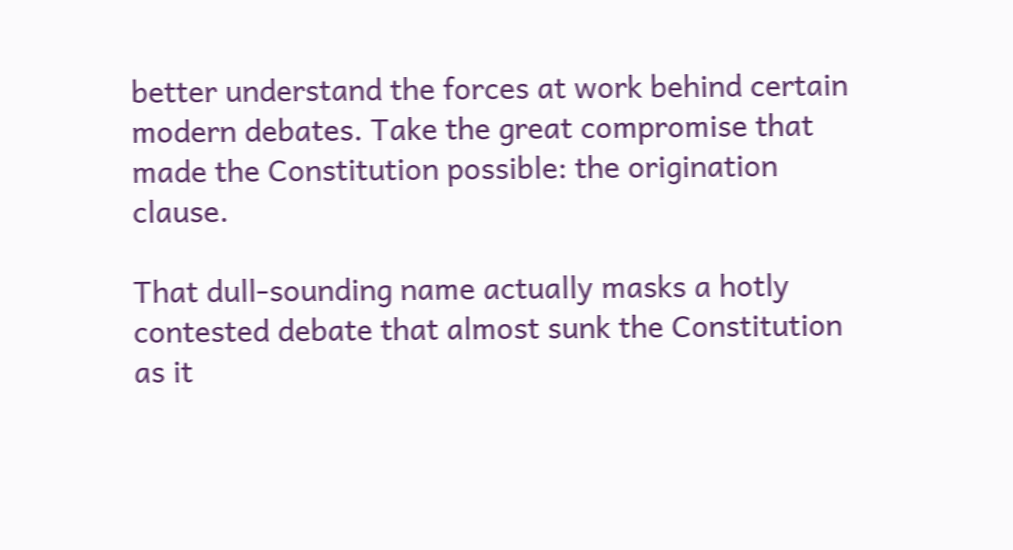better understand the forces at work behind certain modern debates. Take the great compromise that made the Constitution possible: the origination clause.

That dull-sounding name actually masks a hotly contested debate that almost sunk the Constitution as it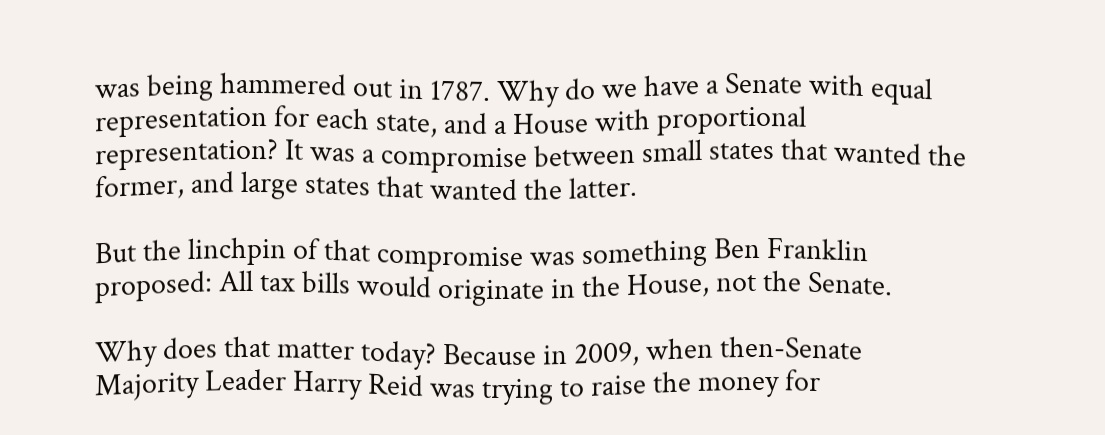was being hammered out in 1787. Why do we have a Senate with equal representation for each state, and a House with proportional representation? It was a compromise between small states that wanted the former, and large states that wanted the latter.

But the linchpin of that compromise was something Ben Franklin proposed: All tax bills would originate in the House, not the Senate.

Why does that matter today? Because in 2009, when then-Senate Majority Leader Harry Reid was trying to raise the money for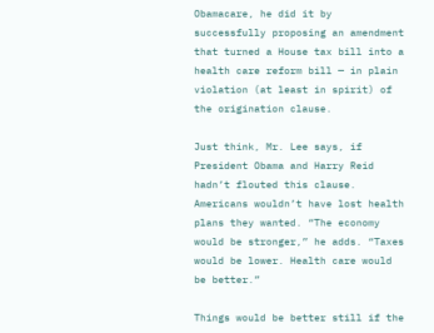Obamacare, he did it by successfully proposing an amendment that turned a House tax bill into a health care reform bill — in plain violation (at least in spirit) of the origination clause.

Just think, Mr. Lee says, if President Obama and Harry Reid hadn’t flouted this clause. Americans wouldn’t have lost health plans they wanted. “The economy would be stronger,” he adds. “Taxes would be lower. Health care would be better.”

Things would be better still if the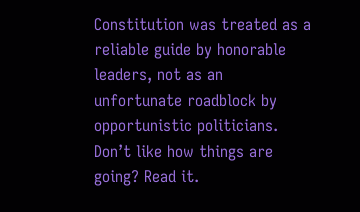Constitution was treated as a reliable guide by honorable leaders, not as an unfortunate roadblock by opportunistic politicians. Don’t like how things are going? Read it.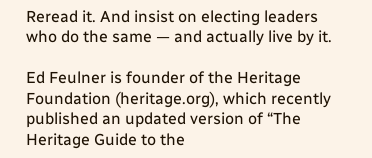Reread it. And insist on electing leaders who do the same — and actually live by it.

Ed Feulner is founder of the Heritage Foundation (heritage.org), which recently published an updated version of “The Heritage Guide to the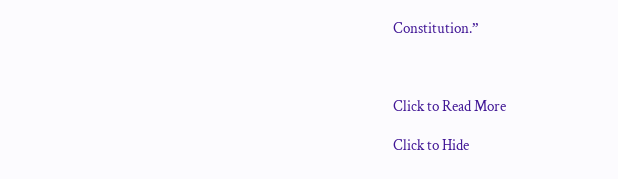Constitution.”



Click to Read More

Click to Hide